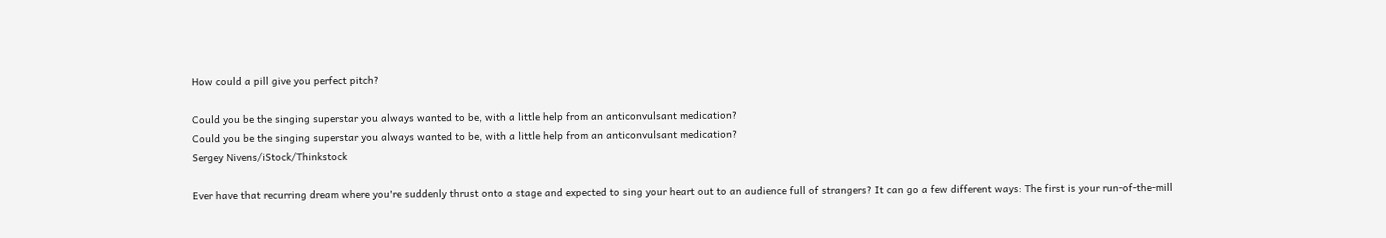How could a pill give you perfect pitch?

Could you be the singing superstar you always wanted to be, with a little help from an anticonvulsant medication?
Could you be the singing superstar you always wanted to be, with a little help from an anticonvulsant medication?
Sergey Nivens/iStock/Thinkstock

Ever have that recurring dream where you're suddenly thrust onto a stage and expected to sing your heart out to an audience full of strangers? It can go a few different ways: The first is your run-of-the-mill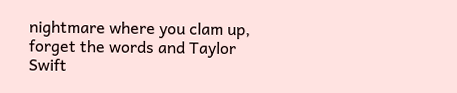nightmare where you clam up, forget the words and Taylor Swift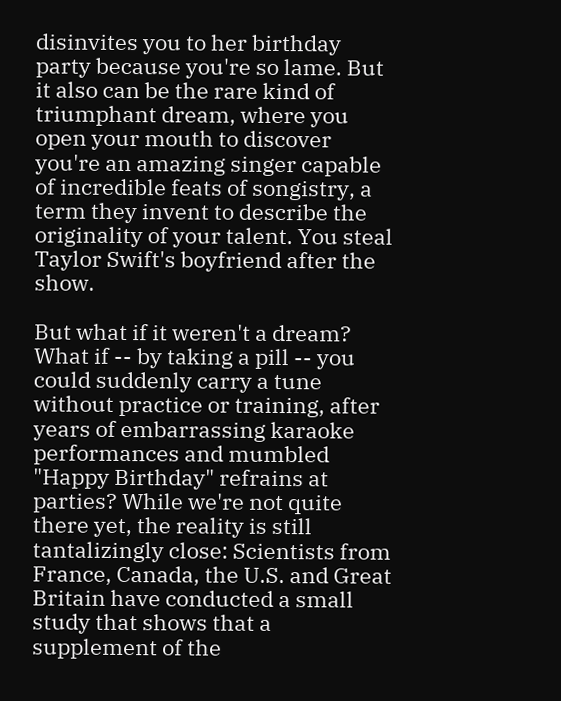disinvites you to her birthday party because you're so lame. But it also can be the rare kind of triumphant dream, where you open your mouth to discover you're an amazing singer capable of incredible feats of songistry, a term they invent to describe the originality of your talent. You steal Taylor Swift's boyfriend after the show.

But what if it weren't a dream? What if -- by taking a pill -- you could suddenly carry a tune without practice or training, after years of embarrassing karaoke performances and mumbled "Happy Birthday" refrains at parties? While we're not quite there yet, the reality is still tantalizingly close: Scientists from France, Canada, the U.S. and Great Britain have conducted a small study that shows that a supplement of the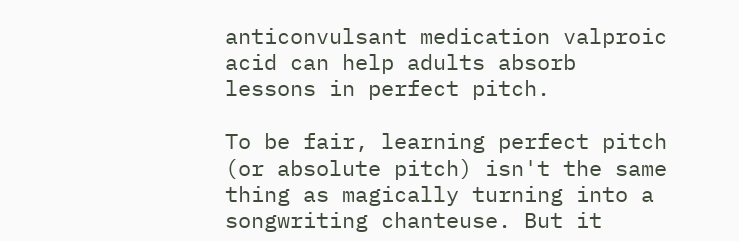anticonvulsant medication valproic acid can help adults absorb lessons in perfect pitch.

To be fair, learning perfect pitch (or absolute pitch) isn't the same thing as magically turning into a songwriting chanteuse. But it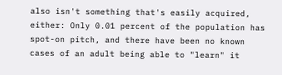also isn't something that's easily acquired, either: Only 0.01 percent of the population has spot-on pitch, and there have been no known cases of an adult being able to "learn" it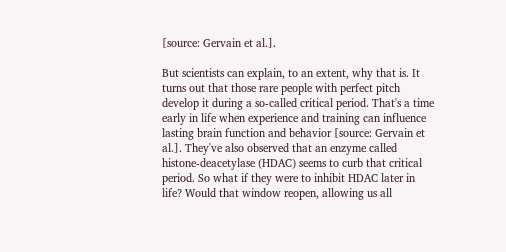[source: Gervain et al.].

But scientists can explain, to an extent, why that is. It turns out that those rare people with perfect pitch develop it during a so-called critical period. That's a time early in life when experience and training can influence lasting brain function and behavior [source: Gervain et al.]. They've also observed that an enzyme called histone-deacetylase (HDAC) seems to curb that critical period. So what if they were to inhibit HDAC later in life? Would that window reopen, allowing us all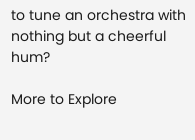to tune an orchestra with nothing but a cheerful hum?

More to Explore